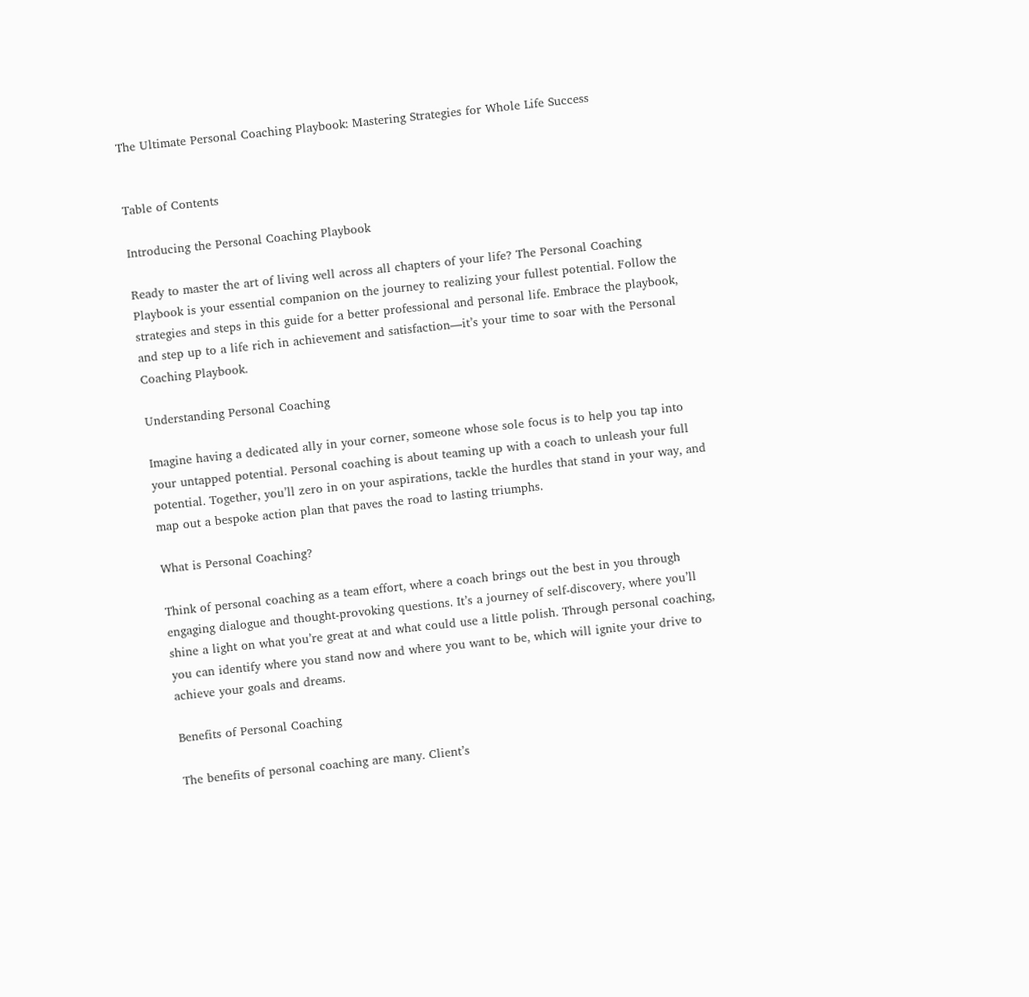The Ultimate Personal Coaching Playbook: Mastering Strategies for Whole Life Success


Table of Contents

Introducing the Personal Coaching Playbook

Ready to master the art of living well across all chapters of your life? The Personal Coaching Playbook is your essential companion on the journey to realizing your fullest potential. Follow the strategies and steps in this guide for a better professional and personal life. Embrace the playbook, and step up to a life rich in achievement and satisfaction—it’s your time to soar with the Personal Coaching Playbook.

Understanding Personal Coaching

Imagine having a dedicated ally in your corner, someone whose sole focus is to help you tap into your untapped potential. Personal coaching is about teaming up with a coach to unleash your full potential. Together, you’ll zero in on your aspirations, tackle the hurdles that stand in your way, and map out a bespoke action plan that paves the road to lasting triumphs.

What is Personal Coaching?

Think of personal coaching as a team effort, where a coach brings out the best in you through engaging dialogue and thought-provoking questions. It’s a journey of self-discovery, where you’ll shine a light on what you’re great at and what could use a little polish. Through personal coaching, you can identify where you stand now and where you want to be, which will ignite your drive to achieve your goals and dreams.

Benefits of Personal Coaching

The benefits of personal coaching are many. Client’s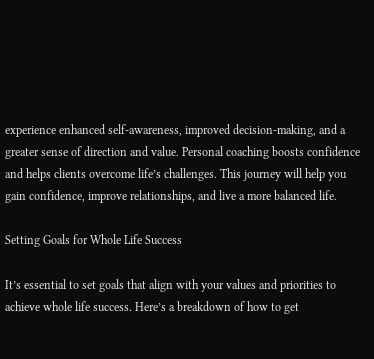experience enhanced self-awareness, improved decision-making, and a greater sense of direction and value. Personal coaching boosts confidence and helps clients overcome life’s challenges. This journey will help you gain confidence, improve relationships, and live a more balanced life.

Setting Goals for Whole Life Success

It’s essential to set goals that align with your values and priorities to achieve whole life success. Here’s a breakdown of how to get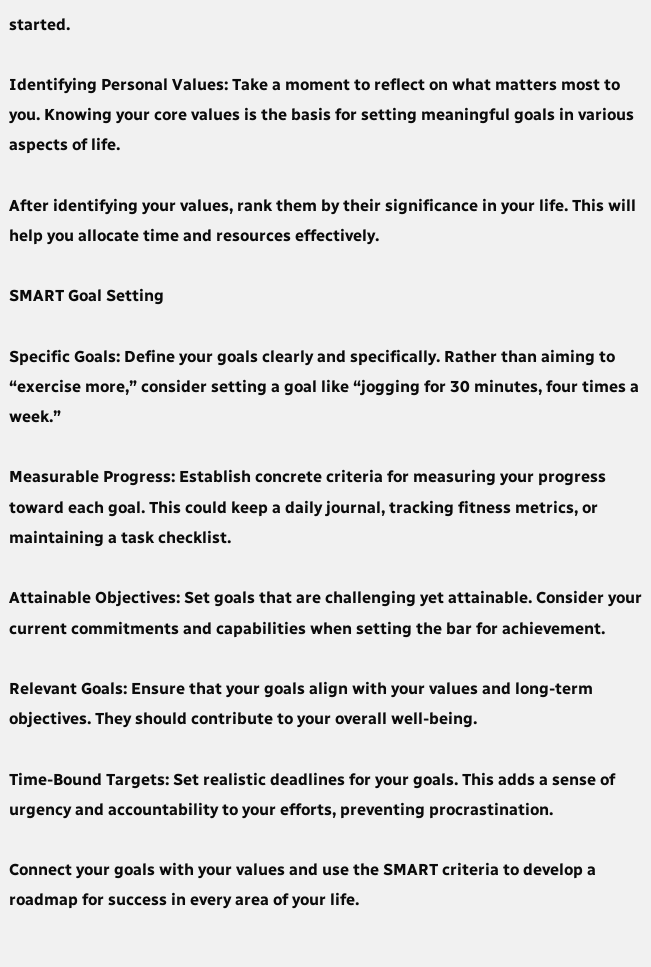started.

Identifying Personal Values: Take a moment to reflect on what matters most to you. Knowing your core values is the basis for setting meaningful goals in various aspects of life.

After identifying your values, rank them by their significance in your life. This will help you allocate time and resources effectively.

SMART Goal Setting

Specific Goals: Define your goals clearly and specifically. Rather than aiming to “exercise more,” consider setting a goal like “jogging for 30 minutes, four times a week.”

Measurable Progress: Establish concrete criteria for measuring your progress toward each goal. This could keep a daily journal, tracking fitness metrics, or maintaining a task checklist.

Attainable Objectives: Set goals that are challenging yet attainable. Consider your current commitments and capabilities when setting the bar for achievement.

Relevant Goals: Ensure that your goals align with your values and long-term objectives. They should contribute to your overall well-being.

Time-Bound Targets: Set realistic deadlines for your goals. This adds a sense of urgency and accountability to your efforts, preventing procrastination.

Connect your goals with your values and use the SMART criteria to develop a roadmap for success in every area of your life.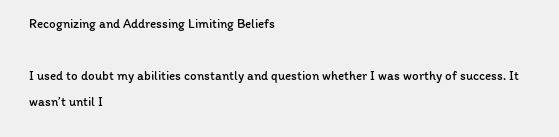Recognizing and Addressing Limiting Beliefs

I used to doubt my abilities constantly and question whether I was worthy of success. It wasn’t until I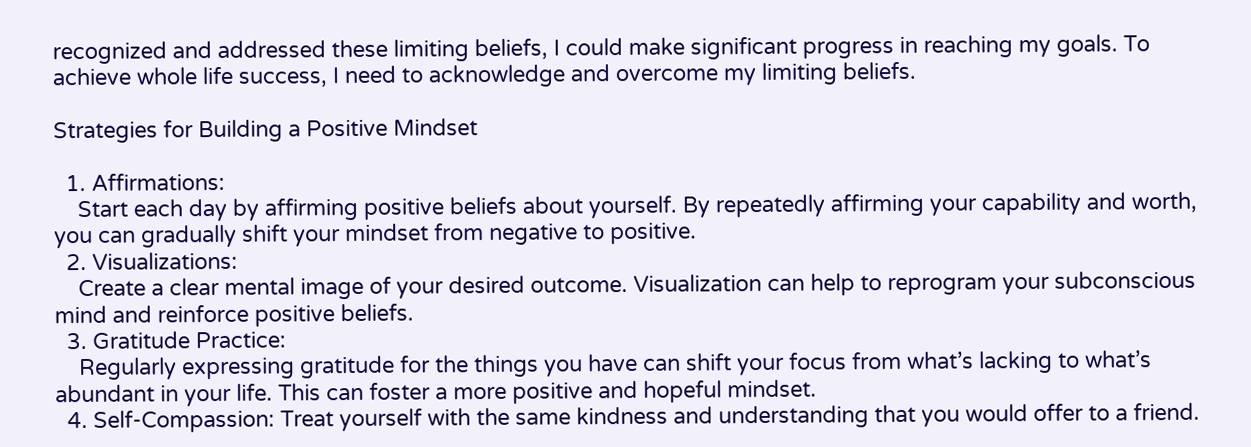recognized and addressed these limiting beliefs, I could make significant progress in reaching my goals. To achieve whole life success, I need to acknowledge and overcome my limiting beliefs.

Strategies for Building a Positive Mindset

  1. Affirmations:
    Start each day by affirming positive beliefs about yourself. By repeatedly affirming your capability and worth, you can gradually shift your mindset from negative to positive.
  2. Visualizations:
    Create a clear mental image of your desired outcome. Visualization can help to reprogram your subconscious mind and reinforce positive beliefs.
  3. Gratitude Practice:
    Regularly expressing gratitude for the things you have can shift your focus from what’s lacking to what’s abundant in your life. This can foster a more positive and hopeful mindset.
  4. Self-Compassion: Treat yourself with the same kindness and understanding that you would offer to a friend.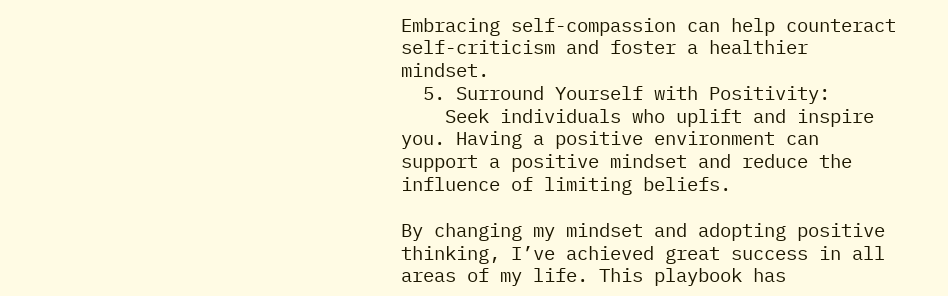Embracing self-compassion can help counteract self-criticism and foster a healthier mindset.
  5. Surround Yourself with Positivity:
    Seek individuals who uplift and inspire you. Having a positive environment can support a positive mindset and reduce the influence of limiting beliefs.

By changing my mindset and adopting positive thinking, I’ve achieved great success in all areas of my life. This playbook has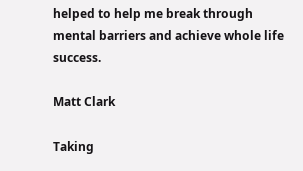helped to help me break through mental barriers and achieve whole life success.

Matt Clark

Taking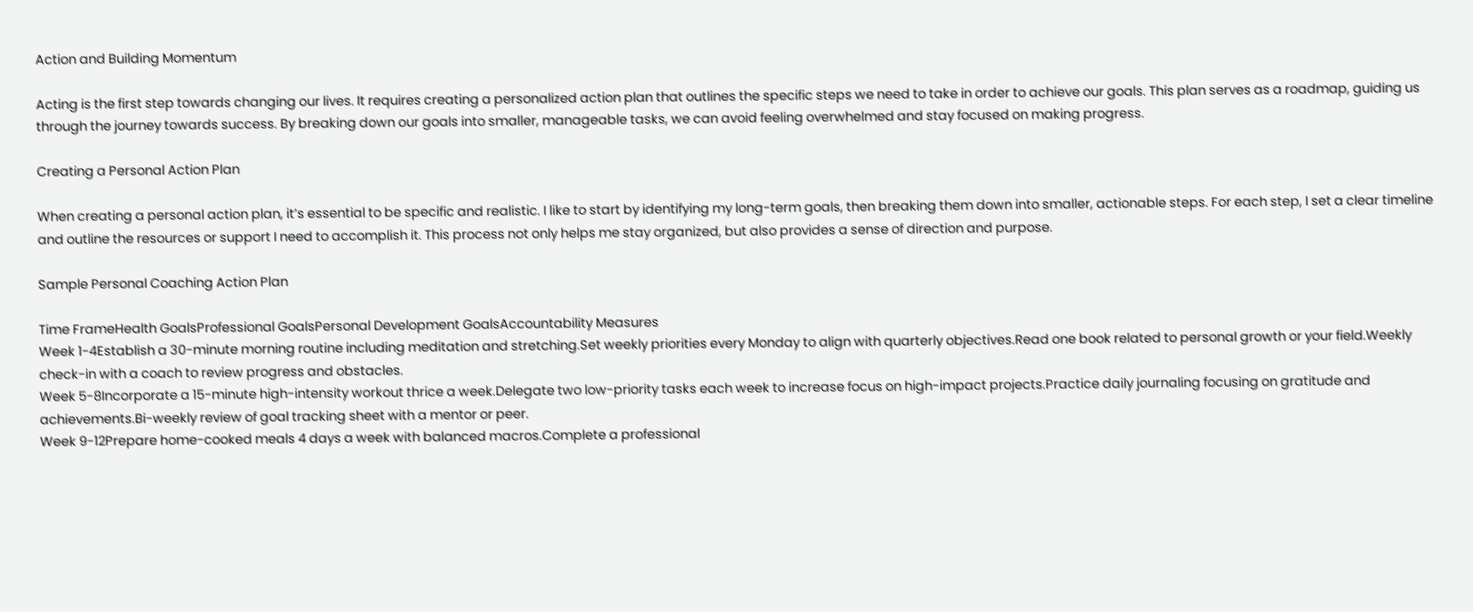Action and Building Momentum

Acting is the first step towards changing our lives. It requires creating a personalized action plan that outlines the specific steps we need to take in order to achieve our goals. This plan serves as a roadmap, guiding us through the journey towards success. By breaking down our goals into smaller, manageable tasks, we can avoid feeling overwhelmed and stay focused on making progress.

Creating a Personal Action Plan

When creating a personal action plan, it’s essential to be specific and realistic. I like to start by identifying my long-term goals, then breaking them down into smaller, actionable steps. For each step, I set a clear timeline and outline the resources or support I need to accomplish it. This process not only helps me stay organized, but also provides a sense of direction and purpose.

Sample Personal Coaching Action Plan

Time FrameHealth GoalsProfessional GoalsPersonal Development GoalsAccountability Measures
Week 1-4Establish a 30-minute morning routine including meditation and stretching.Set weekly priorities every Monday to align with quarterly objectives.Read one book related to personal growth or your field.Weekly check-in with a coach to review progress and obstacles.
Week 5-8Incorporate a 15-minute high-intensity workout thrice a week.Delegate two low-priority tasks each week to increase focus on high-impact projects.Practice daily journaling focusing on gratitude and achievements.Bi-weekly review of goal tracking sheet with a mentor or peer.
Week 9-12Prepare home-cooked meals 4 days a week with balanced macros.Complete a professional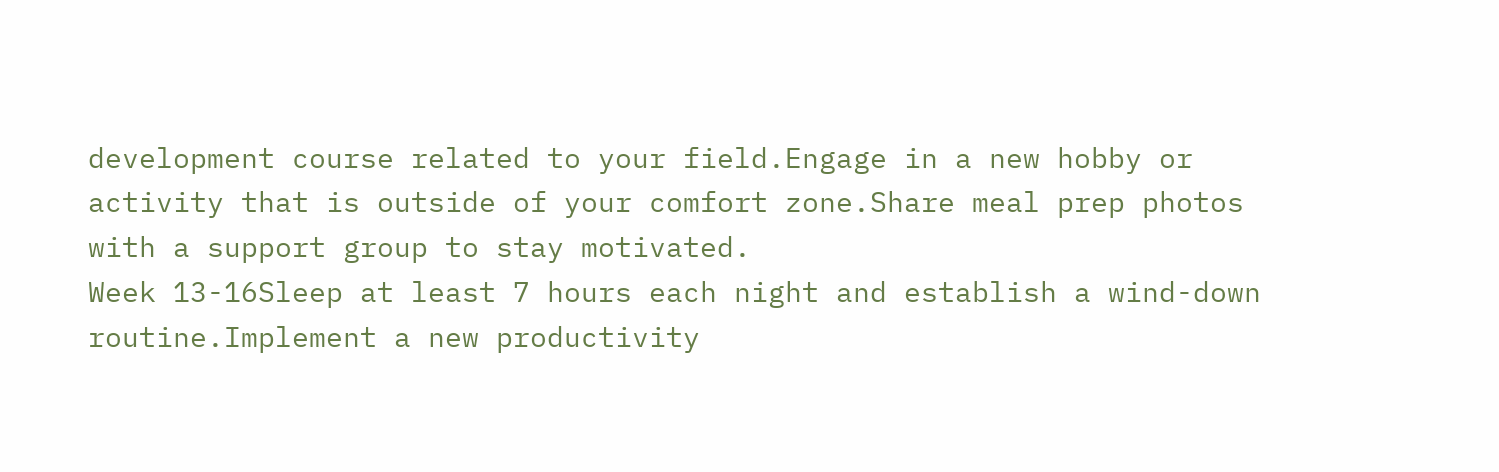development course related to your field.Engage in a new hobby or activity that is outside of your comfort zone.Share meal prep photos with a support group to stay motivated.
Week 13-16Sleep at least 7 hours each night and establish a wind-down routine.Implement a new productivity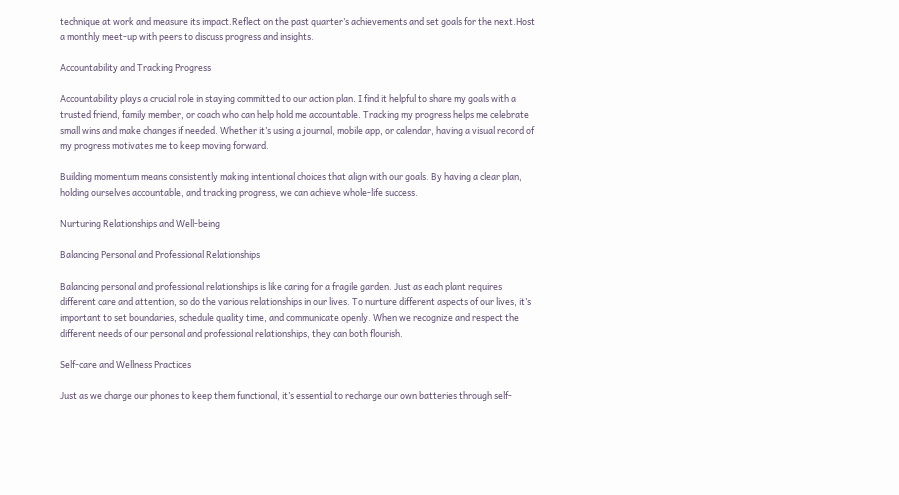technique at work and measure its impact.Reflect on the past quarter’s achievements and set goals for the next.Host a monthly meet-up with peers to discuss progress and insights.

Accountability and Tracking Progress

Accountability plays a crucial role in staying committed to our action plan. I find it helpful to share my goals with a trusted friend, family member, or coach who can help hold me accountable. Tracking my progress helps me celebrate small wins and make changes if needed. Whether it’s using a journal, mobile app, or calendar, having a visual record of my progress motivates me to keep moving forward.

Building momentum means consistently making intentional choices that align with our goals. By having a clear plan, holding ourselves accountable, and tracking progress, we can achieve whole-life success.

Nurturing Relationships and Well-being

Balancing Personal and Professional Relationships

Balancing personal and professional relationships is like caring for a fragile garden. Just as each plant requires different care and attention, so do the various relationships in our lives. To nurture different aspects of our lives, it’s important to set boundaries, schedule quality time, and communicate openly. When we recognize and respect the different needs of our personal and professional relationships, they can both flourish.

Self-care and Wellness Practices

Just as we charge our phones to keep them functional, it’s essential to recharge our own batteries through self-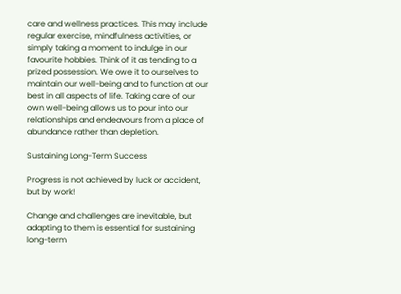care and wellness practices. This may include regular exercise, mindfulness activities, or simply taking a moment to indulge in our favourite hobbies. Think of it as tending to a prized possession. We owe it to ourselves to maintain our well-being and to function at our best in all aspects of life. Taking care of our own well-being allows us to pour into our relationships and endeavours from a place of abundance rather than depletion.

Sustaining Long-Term Success

Progress is not achieved by luck or accident, but by work!

Change and challenges are inevitable, but adapting to them is essential for sustaining long-term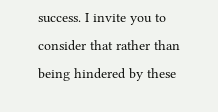success. I invite you to consider that rather than being hindered by these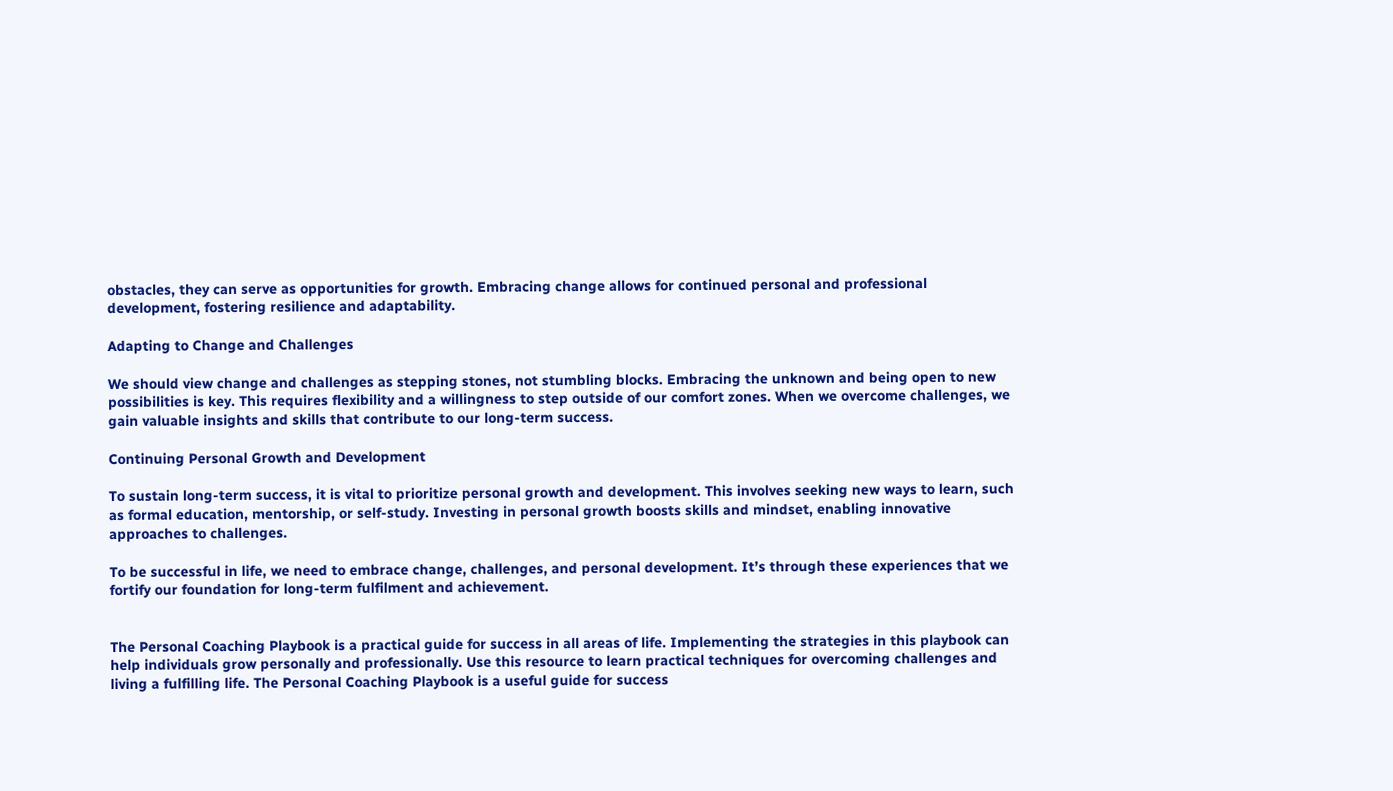obstacles, they can serve as opportunities for growth. Embracing change allows for continued personal and professional development, fostering resilience and adaptability.

Adapting to Change and Challenges

We should view change and challenges as stepping stones, not stumbling blocks. Embracing the unknown and being open to new possibilities is key. This requires flexibility and a willingness to step outside of our comfort zones. When we overcome challenges, we gain valuable insights and skills that contribute to our long-term success.

Continuing Personal Growth and Development

To sustain long-term success, it is vital to prioritize personal growth and development. This involves seeking new ways to learn, such as formal education, mentorship, or self-study. Investing in personal growth boosts skills and mindset, enabling innovative approaches to challenges.

To be successful in life, we need to embrace change, challenges, and personal development. It’s through these experiences that we fortify our foundation for long-term fulfilment and achievement.


The Personal Coaching Playbook is a practical guide for success in all areas of life. Implementing the strategies in this playbook can help individuals grow personally and professionally. Use this resource to learn practical techniques for overcoming challenges and living a fulfilling life. The Personal Coaching Playbook is a useful guide for success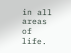in all areas of life.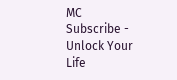MC Subscribe - Unlock Your Life